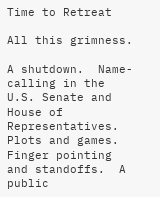Time to Retreat

All this grimness.

A shutdown.  Name-calling in the U.S. Senate and House of Representatives.  Plots and games.  Finger pointing and standoffs.  A public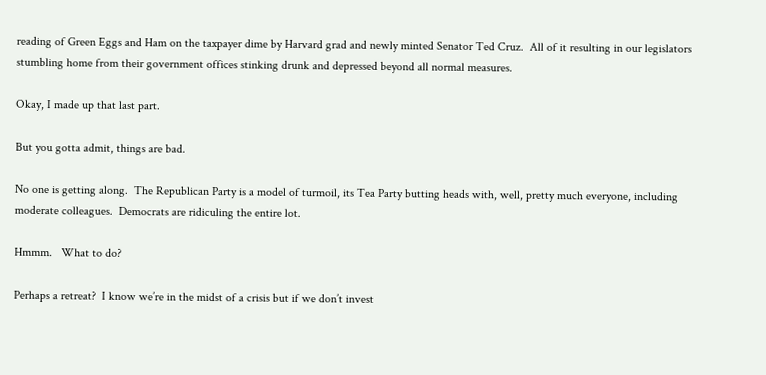reading of Green Eggs and Ham on the taxpayer dime by Harvard grad and newly minted Senator Ted Cruz.  All of it resulting in our legislators stumbling home from their government offices stinking drunk and depressed beyond all normal measures.

Okay, I made up that last part.

But you gotta admit, things are bad.

No one is getting along.  The Republican Party is a model of turmoil, its Tea Party butting heads with, well, pretty much everyone, including moderate colleagues.  Democrats are ridiculing the entire lot.

Hmmm.   What to do?

Perhaps a retreat?  I know we’re in the midst of a crisis but if we don’t invest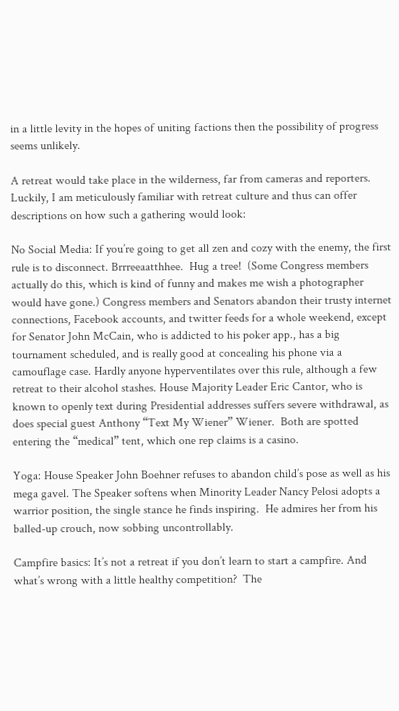in a little levity in the hopes of uniting factions then the possibility of progress seems unlikely.

A retreat would take place in the wilderness, far from cameras and reporters. Luckily, I am meticulously familiar with retreat culture and thus can offer descriptions on how such a gathering would look:

No Social Media: If you’re going to get all zen and cozy with the enemy, the first rule is to disconnect. Brrreeaatthhee.  Hug a tree!  (Some Congress members actually do this, which is kind of funny and makes me wish a photographer would have gone.) Congress members and Senators abandon their trusty internet connections, Facebook accounts, and twitter feeds for a whole weekend, except for Senator John McCain, who is addicted to his poker app., has a big tournament scheduled, and is really good at concealing his phone via a camouflage case. Hardly anyone hyperventilates over this rule, although a few retreat to their alcohol stashes. House Majority Leader Eric Cantor, who is known to openly text during Presidential addresses suffers severe withdrawal, as does special guest Anthony “Text My Wiener” Wiener.  Both are spotted entering the “medical” tent, which one rep claims is a casino.

Yoga: House Speaker John Boehner refuses to abandon child’s pose as well as his mega gavel. The Speaker softens when Minority Leader Nancy Pelosi adopts a warrior position, the single stance he finds inspiring.  He admires her from his balled-up crouch, now sobbing uncontrollably.

Campfire basics: It’s not a retreat if you don’t learn to start a campfire. And what’s wrong with a little healthy competition?  The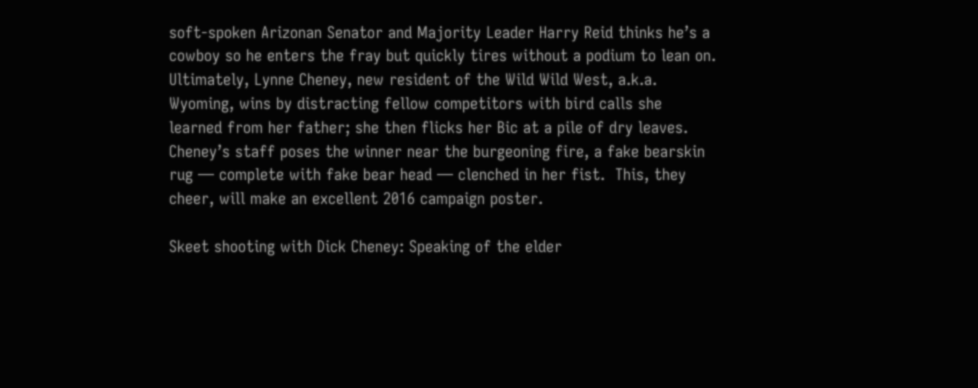soft-spoken Arizonan Senator and Majority Leader Harry Reid thinks he’s a cowboy so he enters the fray but quickly tires without a podium to lean on. Ultimately, Lynne Cheney, new resident of the Wild Wild West, a.k.a. Wyoming, wins by distracting fellow competitors with bird calls she learned from her father; she then flicks her Bic at a pile of dry leaves. Cheney’s staff poses the winner near the burgeoning fire, a fake bearskin rug — complete with fake bear head — clenched in her fist.  This, they cheer, will make an excellent 2016 campaign poster.

Skeet shooting with Dick Cheney: Speaking of the elder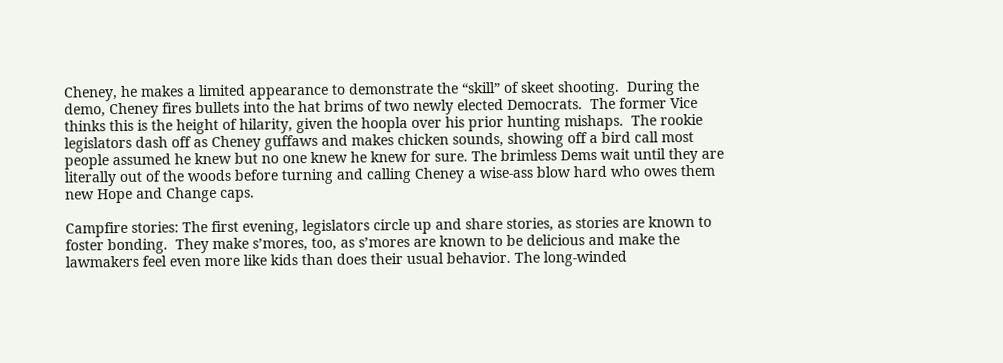Cheney, he makes a limited appearance to demonstrate the “skill” of skeet shooting.  During the demo, Cheney fires bullets into the hat brims of two newly elected Democrats.  The former Vice thinks this is the height of hilarity, given the hoopla over his prior hunting mishaps.  The rookie legislators dash off as Cheney guffaws and makes chicken sounds, showing off a bird call most people assumed he knew but no one knew he knew for sure. The brimless Dems wait until they are literally out of the woods before turning and calling Cheney a wise-ass blow hard who owes them new Hope and Change caps.

Campfire stories: The first evening, legislators circle up and share stories, as stories are known to foster bonding.  They make s’mores, too, as s’mores are known to be delicious and make the lawmakers feel even more like kids than does their usual behavior. The long-winded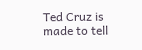Ted Cruz is made to tell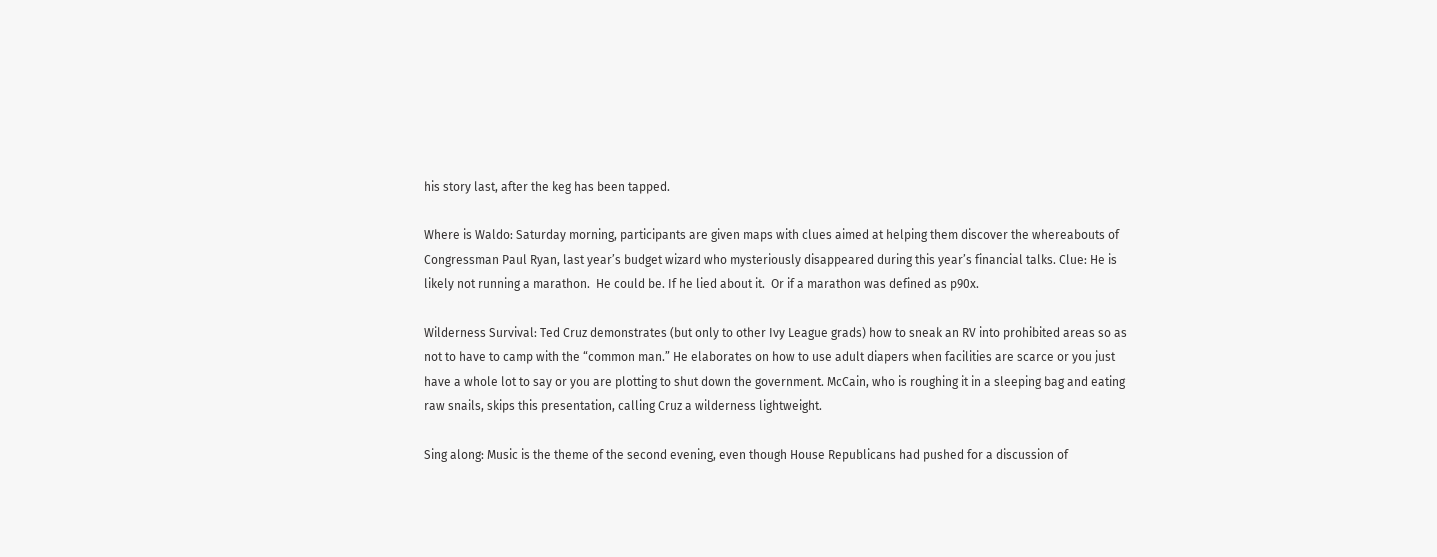his story last, after the keg has been tapped.

Where is Waldo: Saturday morning, participants are given maps with clues aimed at helping them discover the whereabouts of Congressman Paul Ryan, last year’s budget wizard who mysteriously disappeared during this year’s financial talks. Clue: He is likely not running a marathon.  He could be. If he lied about it.  Or if a marathon was defined as p90x.

Wilderness Survival: Ted Cruz demonstrates (but only to other Ivy League grads) how to sneak an RV into prohibited areas so as not to have to camp with the “common man.” He elaborates on how to use adult diapers when facilities are scarce or you just have a whole lot to say or you are plotting to shut down the government. McCain, who is roughing it in a sleeping bag and eating raw snails, skips this presentation, calling Cruz a wilderness lightweight.

Sing along: Music is the theme of the second evening, even though House Republicans had pushed for a discussion of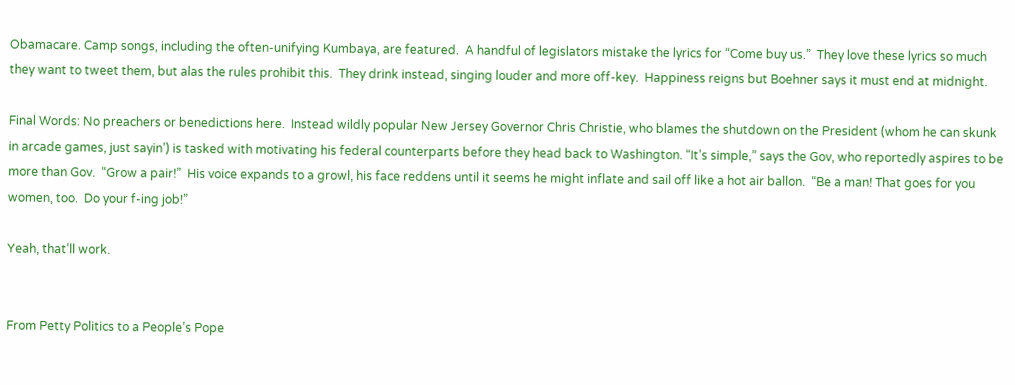Obamacare. Camp songs, including the often-unifying Kumbaya, are featured.  A handful of legislators mistake the lyrics for “Come buy us.”  They love these lyrics so much they want to tweet them, but alas the rules prohibit this.  They drink instead, singing louder and more off-key.  Happiness reigns but Boehner says it must end at midnight.

Final Words: No preachers or benedictions here.  Instead wildly popular New Jersey Governor Chris Christie, who blames the shutdown on the President (whom he can skunk in arcade games, just sayin’) is tasked with motivating his federal counterparts before they head back to Washington. “It’s simple,” says the Gov, who reportedly aspires to be more than Gov.  “Grow a pair!”  His voice expands to a growl, his face reddens until it seems he might inflate and sail off like a hot air ballon.  “Be a man! That goes for you women, too.  Do your f-ing job!”

Yeah, that’ll work.


From Petty Politics to a People’s Pope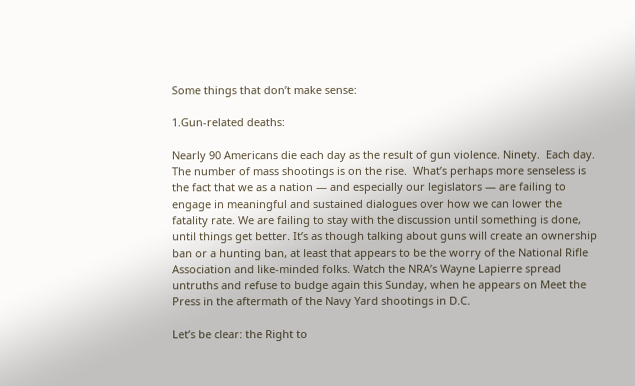Some things that don’t make sense:

1.Gun-related deaths:

Nearly 90 Americans die each day as the result of gun violence. Ninety.  Each day.  The number of mass shootings is on the rise.  What’s perhaps more senseless is the fact that we as a nation — and especially our legislators — are failing to engage in meaningful and sustained dialogues over how we can lower the fatality rate. We are failing to stay with the discussion until something is done, until things get better. It’s as though talking about guns will create an ownership ban or a hunting ban, at least that appears to be the worry of the National Rifle Association and like-minded folks. Watch the NRA’s Wayne Lapierre spread untruths and refuse to budge again this Sunday, when he appears on Meet the Press in the aftermath of the Navy Yard shootings in D.C.

Let’s be clear: the Right to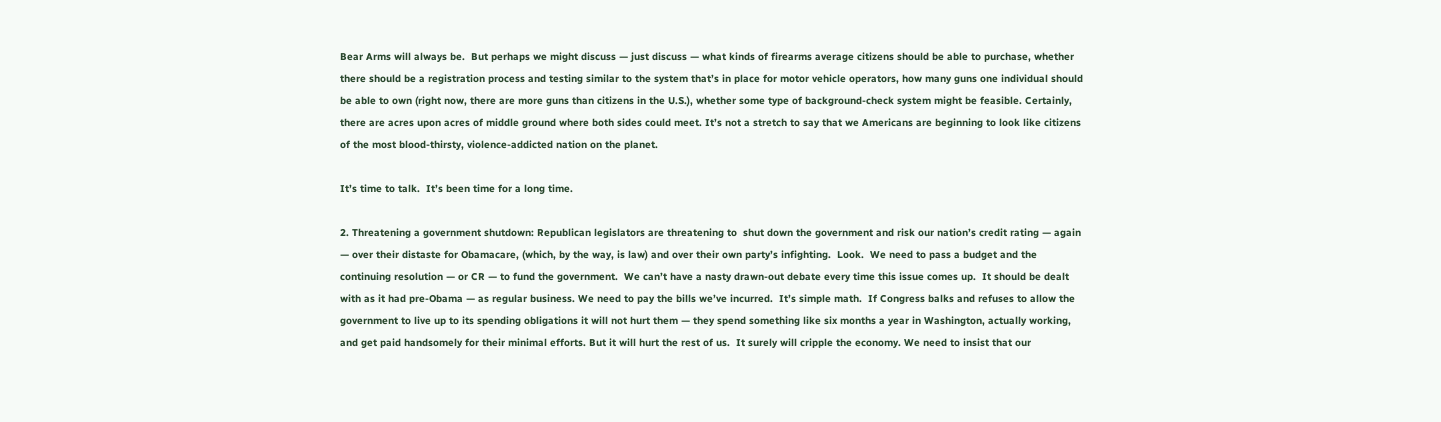Bear Arms will always be.  But perhaps we might discuss — just discuss — what kinds of firearms average citizens should be able to purchase, whether there should be a registration process and testing similar to the system that’s in place for motor vehicle operators, how many guns one individual should be able to own (right now, there are more guns than citizens in the U.S.), whether some type of background-check system might be feasible. Certainly, there are acres upon acres of middle ground where both sides could meet. It’s not a stretch to say that we Americans are beginning to look like citizens of the most blood-thirsty, violence-addicted nation on the planet.

It’s time to talk.  It’s been time for a long time.

2. Threatening a government shutdown: Republican legislators are threatening to  shut down the government and risk our nation’s credit rating — again — over their distaste for Obamacare, (which, by the way, is law) and over their own party’s infighting.  Look.  We need to pass a budget and the continuing resolution — or CR — to fund the government.  We can’t have a nasty drawn-out debate every time this issue comes up.  It should be dealt with as it had pre-Obama — as regular business. We need to pay the bills we’ve incurred.  It’s simple math.  If Congress balks and refuses to allow the government to live up to its spending obligations it will not hurt them — they spend something like six months a year in Washington, actually working, and get paid handsomely for their minimal efforts. But it will hurt the rest of us.  It surely will cripple the economy. We need to insist that our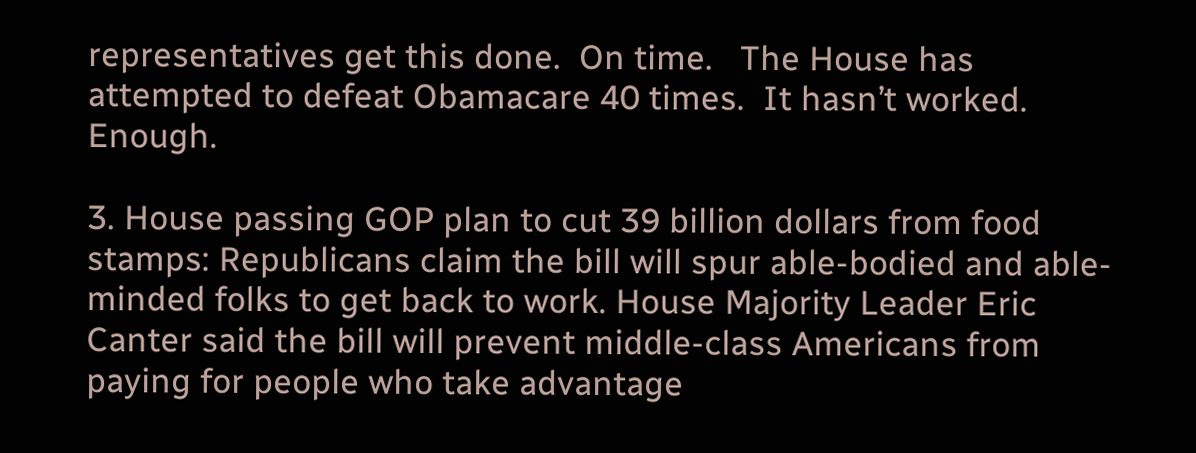representatives get this done.  On time.   The House has attempted to defeat Obamacare 40 times.  It hasn’t worked.  Enough.

3. House passing GOP plan to cut 39 billion dollars from food stamps: Republicans claim the bill will spur able-bodied and able-minded folks to get back to work. House Majority Leader Eric Canter said the bill will prevent middle-class Americans from paying for people who take advantage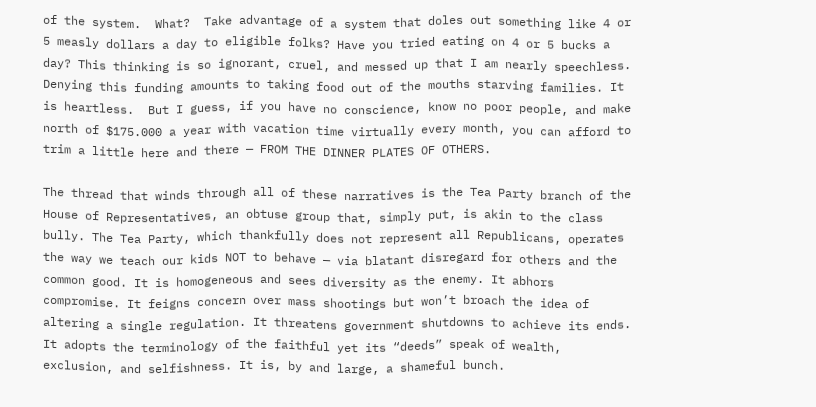of the system.  What?  Take advantage of a system that doles out something like 4 or 5 measly dollars a day to eligible folks? Have you tried eating on 4 or 5 bucks a day? This thinking is so ignorant, cruel, and messed up that I am nearly speechless.  Denying this funding amounts to taking food out of the mouths starving families. It is heartless.  But I guess, if you have no conscience, know no poor people, and make north of $175.000 a year with vacation time virtually every month, you can afford to trim a little here and there — FROM THE DINNER PLATES OF OTHERS.

The thread that winds through all of these narratives is the Tea Party branch of the House of Representatives, an obtuse group that, simply put, is akin to the class bully. The Tea Party, which thankfully does not represent all Republicans, operates the way we teach our kids NOT to behave — via blatant disregard for others and the common good. It is homogeneous and sees diversity as the enemy. It abhors compromise. It feigns concern over mass shootings but won’t broach the idea of altering a single regulation. It threatens government shutdowns to achieve its ends. It adopts the terminology of the faithful yet its “deeds” speak of wealth, exclusion, and selfishness. It is, by and large, a shameful bunch.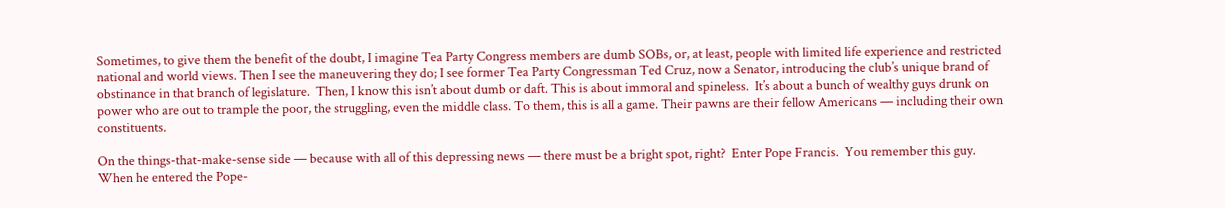Sometimes, to give them the benefit of the doubt, I imagine Tea Party Congress members are dumb SOBs, or, at least, people with limited life experience and restricted national and world views. Then I see the maneuvering they do; I see former Tea Party Congressman Ted Cruz, now a Senator, introducing the club’s unique brand of obstinance in that branch of legislature.  Then, I know this isn’t about dumb or daft. This is about immoral and spineless.  It’s about a bunch of wealthy guys drunk on power who are out to trample the poor, the struggling, even the middle class. To them, this is all a game. Their pawns are their fellow Americans — including their own constituents.

On the things-that-make-sense side — because with all of this depressing news — there must be a bright spot, right?  Enter Pope Francis.  You remember this guy.  When he entered the Pope-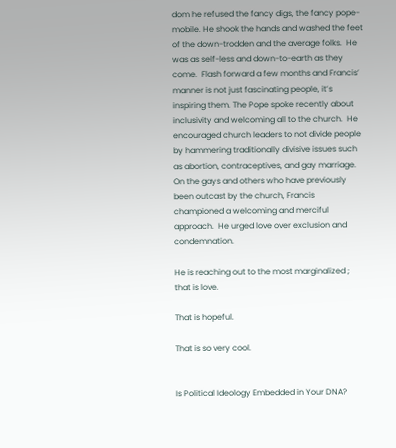dom he refused the fancy digs, the fancy pope-mobile. He shook the hands and washed the feet of the down-trodden and the average folks.  He was as self-less and down-to-earth as they come.  Flash forward a few months and Francis’ manner is not just fascinating people, it’s inspiring them. The Pope spoke recently about inclusivity and welcoming all to the church.  He encouraged church leaders to not divide people by hammering traditionally divisive issues such as abortion, contraceptives, and gay marriage.  On the gays and others who have previously been outcast by the church, Francis championed a welcoming and merciful approach.  He urged love over exclusion and condemnation.

He is reaching out to the most marginalized ; that is love.

That is hopeful.

That is so very cool.


Is Political Ideology Embedded in Your DNA?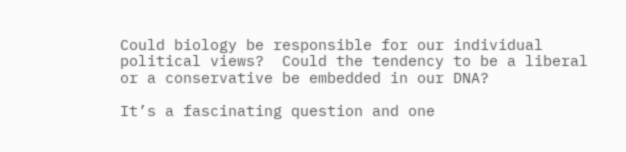Could biology be responsible for our individual political views?  Could the tendency to be a liberal or a conservative be embedded in our DNA?

It’s a fascinating question and one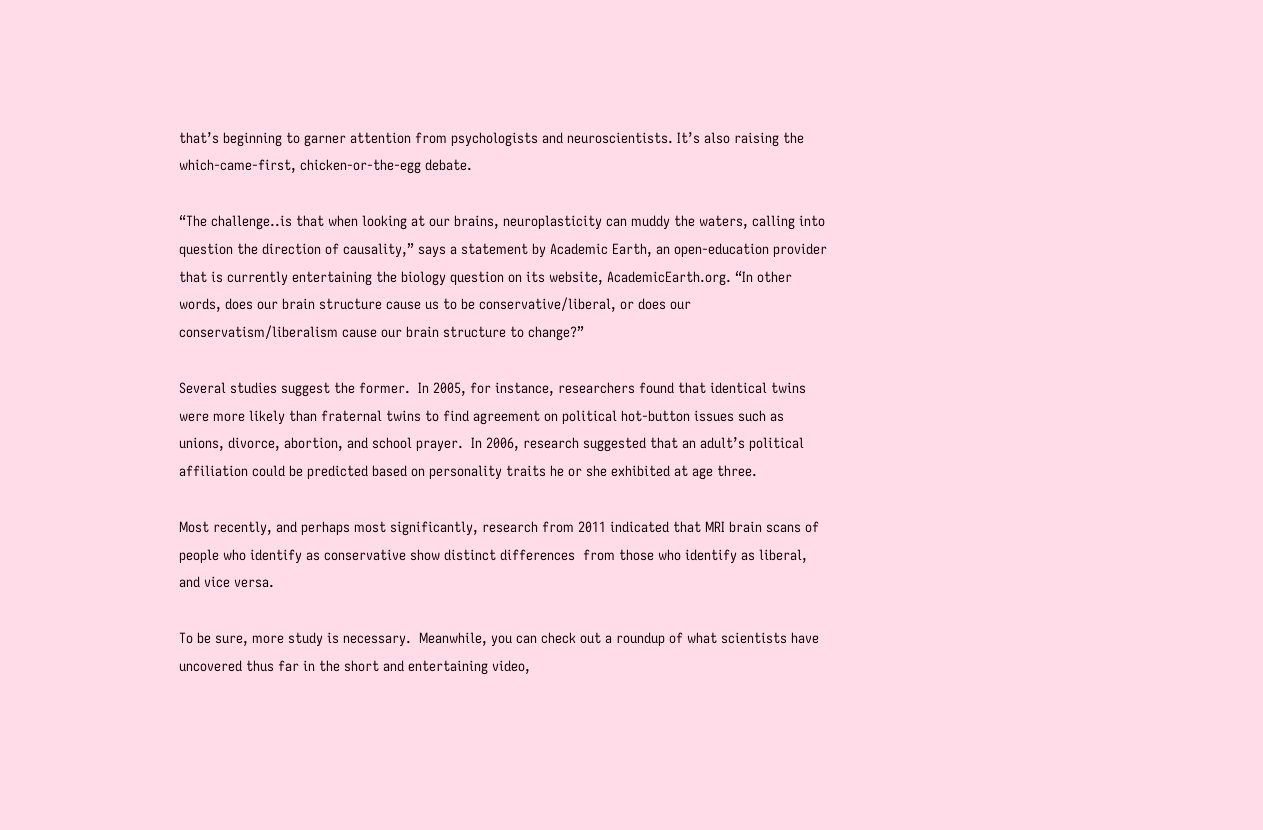that’s beginning to garner attention from psychologists and neuroscientists. It’s also raising the which-came-first, chicken-or-the-egg debate.

“The challenge..is that when looking at our brains, neuroplasticity can muddy the waters, calling into question the direction of causality,” says a statement by Academic Earth, an open-education provider that is currently entertaining the biology question on its website, AcademicEarth.org. “In other words, does our brain structure cause us to be conservative/liberal, or does our conservatism/liberalism cause our brain structure to change?”

Several studies suggest the former.  In 2005, for instance, researchers found that identical twins were more likely than fraternal twins to find agreement on political hot-button issues such as unions, divorce, abortion, and school prayer.  In 2006, research suggested that an adult’s political affiliation could be predicted based on personality traits he or she exhibited at age three.

Most recently, and perhaps most significantly, research from 2011 indicated that MRI brain scans of people who identify as conservative show distinct differences  from those who identify as liberal, and vice versa.

To be sure, more study is necessary.  Meanwhile, you can check out a roundup of what scientists have uncovered thus far in the short and entertaining video,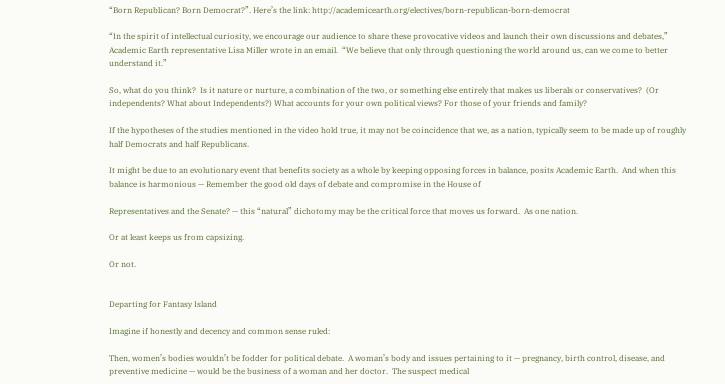“Born Republican? Born Democrat?”. Here’s the link: http://academicearth.org/electives/born-republican-born-democrat

“In the spirit of intellectual curiosity, we encourage our audience to share these provocative videos and launch their own discussions and debates,” Academic Earth representative Lisa Miller wrote in an email.  “We believe that only through questioning the world around us, can we come to better understand it.”

So, what do you think?  Is it nature or nurture, a combination of the two, or something else entirely that makes us liberals or conservatives?  (Or independents? What about Independents?) What accounts for your own political views? For those of your friends and family?

If the hypotheses of the studies mentioned in the video hold true, it may not be coincidence that we, as a nation, typically seem to be made up of roughly half Democrats and half Republicans.

It might be due to an evolutionary event that benefits society as a whole by keeping opposing forces in balance, posits Academic Earth.  And when this balance is harmonious — Remember the good old days of debate and compromise in the House of

Representatives and the Senate? — this “natural” dichotomy may be the critical force that moves us forward.  As one nation.

Or at least keeps us from capsizing.

Or not.


Departing for Fantasy Island

Imagine if honestly and decency and common sense ruled:

Then, women’s bodies wouldn’t be fodder for political debate.  A woman’s body and issues pertaining to it — pregnancy, birth control, disease, and preventive medicine — would be the business of a woman and her doctor.  The suspect medical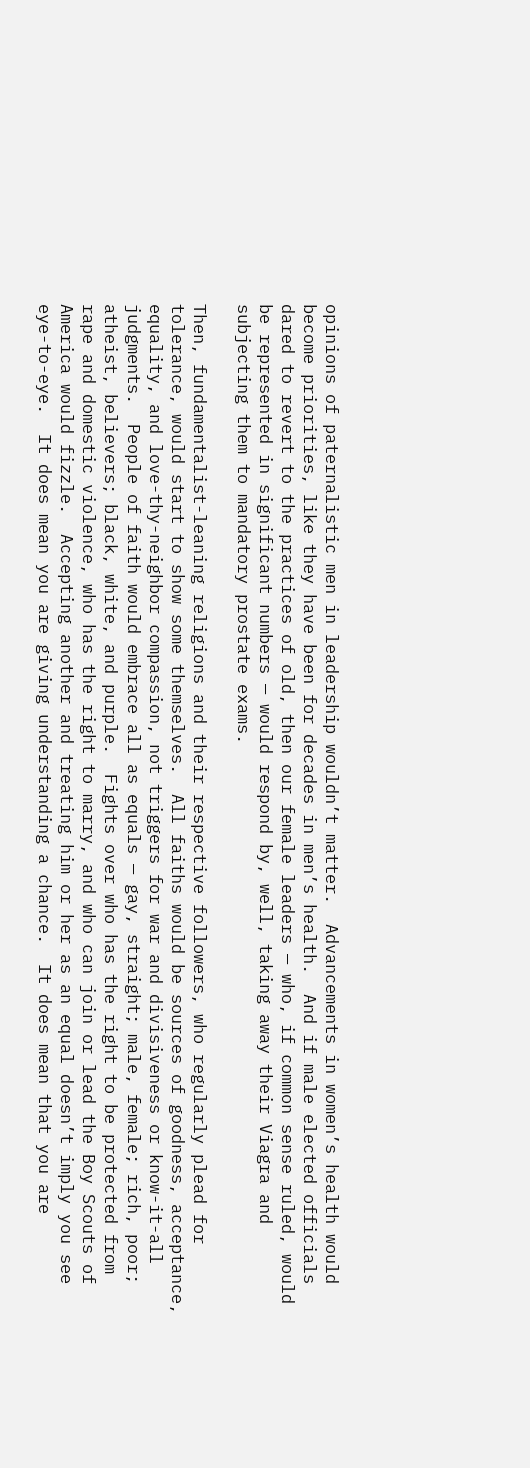opinions of paternalistic men in leadership wouldn’t matter.  Advancements in women’s health would become priorities, like they have been for decades in men’s health.  And if male elected officials dared to revert to the practices of old, then our female leaders — who, if common sense ruled, would be represented in significant numbers — would respond by, well, taking away their Viagra and subjecting them to mandatory prostate exams.

Then, fundamentalist-leaning religions and their respective followers, who regularly plead for tolerance, would start to show some themselves.  All faiths would be sources of goodness, acceptance, equality, and love-thy-neighbor compassion, not triggers for war and divisiveness or know-it-all judgments.  People of faith would embrace all as equals — gay, straight; male, female; rich, poor; atheist, believers; black, white, and purple.  Fights over who has the right to be protected from rape and domestic violence, who has the right to marry, and who can join or lead the Boy Scouts of America would fizzle.  Accepting another and treating him or her as an equal doesn’t imply you see eye-to-eye.  It does mean you are giving understanding a chance.  It does mean that you are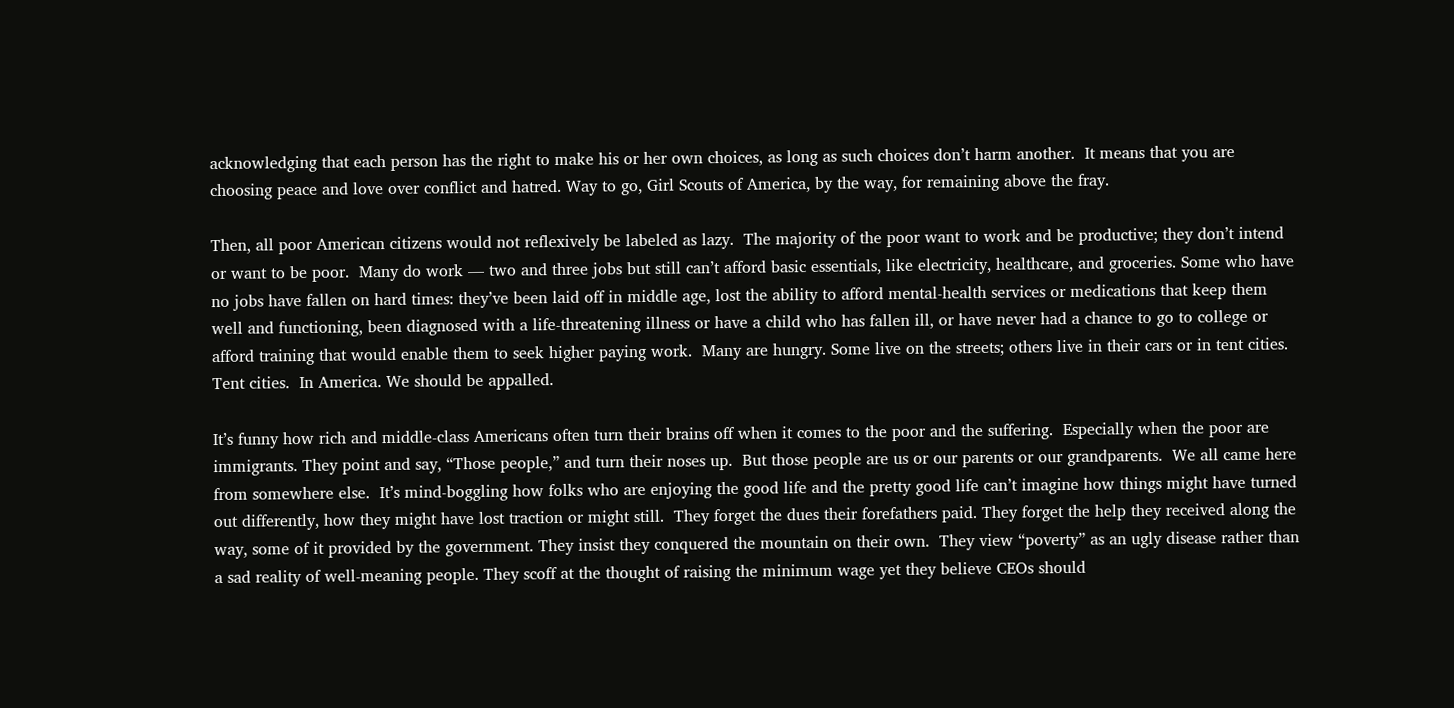acknowledging that each person has the right to make his or her own choices, as long as such choices don’t harm another.  It means that you are choosing peace and love over conflict and hatred. Way to go, Girl Scouts of America, by the way, for remaining above the fray.

Then, all poor American citizens would not reflexively be labeled as lazy.  The majority of the poor want to work and be productive; they don’t intend or want to be poor.  Many do work — two and three jobs but still can’t afford basic essentials, like electricity, healthcare, and groceries. Some who have no jobs have fallen on hard times: they’ve been laid off in middle age, lost the ability to afford mental-health services or medications that keep them well and functioning, been diagnosed with a life-threatening illness or have a child who has fallen ill, or have never had a chance to go to college or afford training that would enable them to seek higher paying work.  Many are hungry. Some live on the streets; others live in their cars or in tent cities.  Tent cities.  In America. We should be appalled.

It’s funny how rich and middle-class Americans often turn their brains off when it comes to the poor and the suffering.  Especially when the poor are immigrants. They point and say, “Those people,” and turn their noses up.  But those people are us or our parents or our grandparents.  We all came here from somewhere else.  It’s mind-boggling how folks who are enjoying the good life and the pretty good life can’t imagine how things might have turned out differently, how they might have lost traction or might still.  They forget the dues their forefathers paid. They forget the help they received along the way, some of it provided by the government. They insist they conquered the mountain on their own.  They view “poverty” as an ugly disease rather than a sad reality of well-meaning people. They scoff at the thought of raising the minimum wage yet they believe CEOs should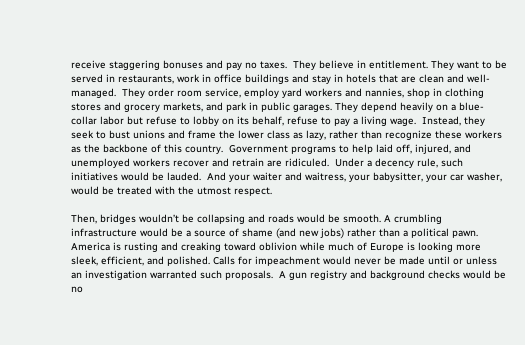receive staggering bonuses and pay no taxes.  They believe in entitlement. They want to be served in restaurants, work in office buildings and stay in hotels that are clean and well-managed.  They order room service, employ yard workers and nannies, shop in clothing stores and grocery markets, and park in public garages. They depend heavily on a blue-collar labor but refuse to lobby on its behalf, refuse to pay a living wage.  Instead, they seek to bust unions and frame the lower class as lazy, rather than recognize these workers as the backbone of this country.  Government programs to help laid off, injured, and unemployed workers recover and retrain are ridiculed.  Under a decency rule, such initiatives would be lauded.  And your waiter and waitress, your babysitter, your car washer, would be treated with the utmost respect.

Then, bridges wouldn’t be collapsing and roads would be smooth. A crumbling infrastructure would be a source of shame (and new jobs) rather than a political pawn. America is rusting and creaking toward oblivion while much of Europe is looking more sleek, efficient, and polished. Calls for impeachment would never be made until or unless an investigation warranted such proposals.  A gun registry and background checks would be no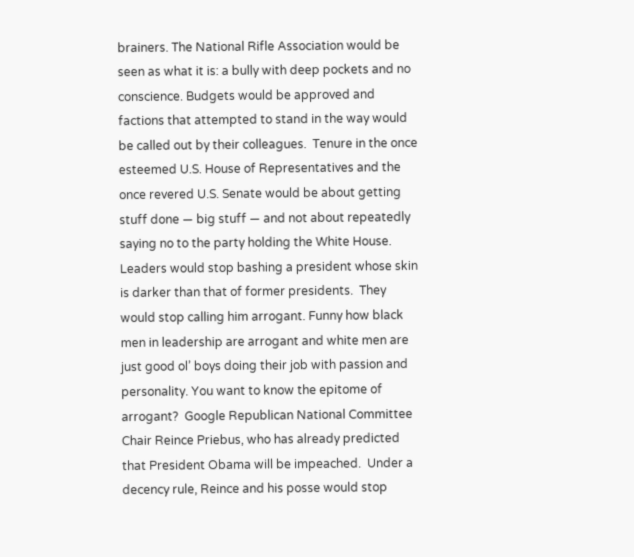brainers. The National Rifle Association would be seen as what it is: a bully with deep pockets and no conscience. Budgets would be approved and factions that attempted to stand in the way would be called out by their colleagues.  Tenure in the once esteemed U.S. House of Representatives and the once revered U.S. Senate would be about getting stuff done — big stuff — and not about repeatedly saying no to the party holding the White House. Leaders would stop bashing a president whose skin is darker than that of former presidents.  They would stop calling him arrogant. Funny how black men in leadership are arrogant and white men are just good ol’ boys doing their job with passion and personality. You want to know the epitome of arrogant?  Google Republican National Committee Chair Reince Priebus, who has already predicted that President Obama will be impeached.  Under a decency rule, Reince and his posse would stop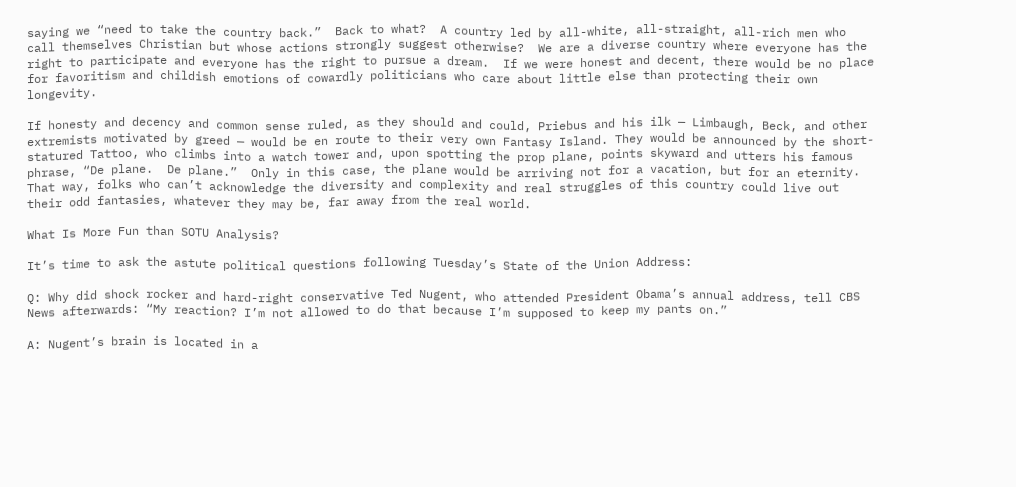saying we “need to take the country back.”  Back to what?  A country led by all-white, all-straight, all-rich men who call themselves Christian but whose actions strongly suggest otherwise?  We are a diverse country where everyone has the right to participate and everyone has the right to pursue a dream.  If we were honest and decent, there would be no place for favoritism and childish emotions of cowardly politicians who care about little else than protecting their own longevity.

If honesty and decency and common sense ruled, as they should and could, Priebus and his ilk — Limbaugh, Beck, and other extremists motivated by greed — would be en route to their very own Fantasy Island. They would be announced by the short-statured Tattoo, who climbs into a watch tower and, upon spotting the prop plane, points skyward and utters his famous phrase, “De plane.  De plane.”  Only in this case, the plane would be arriving not for a vacation, but for an eternity.  That way, folks who can’t acknowledge the diversity and complexity and real struggles of this country could live out their odd fantasies, whatever they may be, far away from the real world.

What Is More Fun than SOTU Analysis?

It’s time to ask the astute political questions following Tuesday’s State of the Union Address:

Q: Why did shock rocker and hard-right conservative Ted Nugent, who attended President Obama’s annual address, tell CBS News afterwards: “My reaction? I’m not allowed to do that because I’m supposed to keep my pants on.”

A: Nugent’s brain is located in a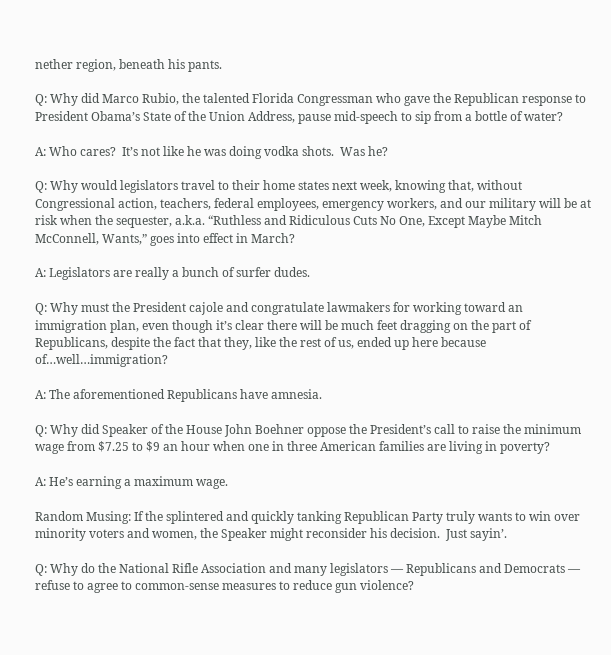nether region, beneath his pants.

Q: Why did Marco Rubio, the talented Florida Congressman who gave the Republican response to President Obama’s State of the Union Address, pause mid-speech to sip from a bottle of water?

A: Who cares?  It’s not like he was doing vodka shots.  Was he?

Q: Why would legislators travel to their home states next week, knowing that, without Congressional action, teachers, federal employees, emergency workers, and our military will be at risk when the sequester, a.k.a. “Ruthless and Ridiculous Cuts No One, Except Maybe Mitch McConnell, Wants,” goes into effect in March?

A: Legislators are really a bunch of surfer dudes.

Q: Why must the President cajole and congratulate lawmakers for working toward an immigration plan, even though it’s clear there will be much feet dragging on the part of Republicans, despite the fact that they, like the rest of us, ended up here because of…well…immigration?

A: The aforementioned Republicans have amnesia.

Q: Why did Speaker of the House John Boehner oppose the President’s call to raise the minimum wage from $7.25 to $9 an hour when one in three American families are living in poverty?

A: He’s earning a maximum wage.

Random Musing: If the splintered and quickly tanking Republican Party truly wants to win over minority voters and women, the Speaker might reconsider his decision.  Just sayin’.

Q: Why do the National Rifle Association and many legislators — Republicans and Democrats — refuse to agree to common-sense measures to reduce gun violence?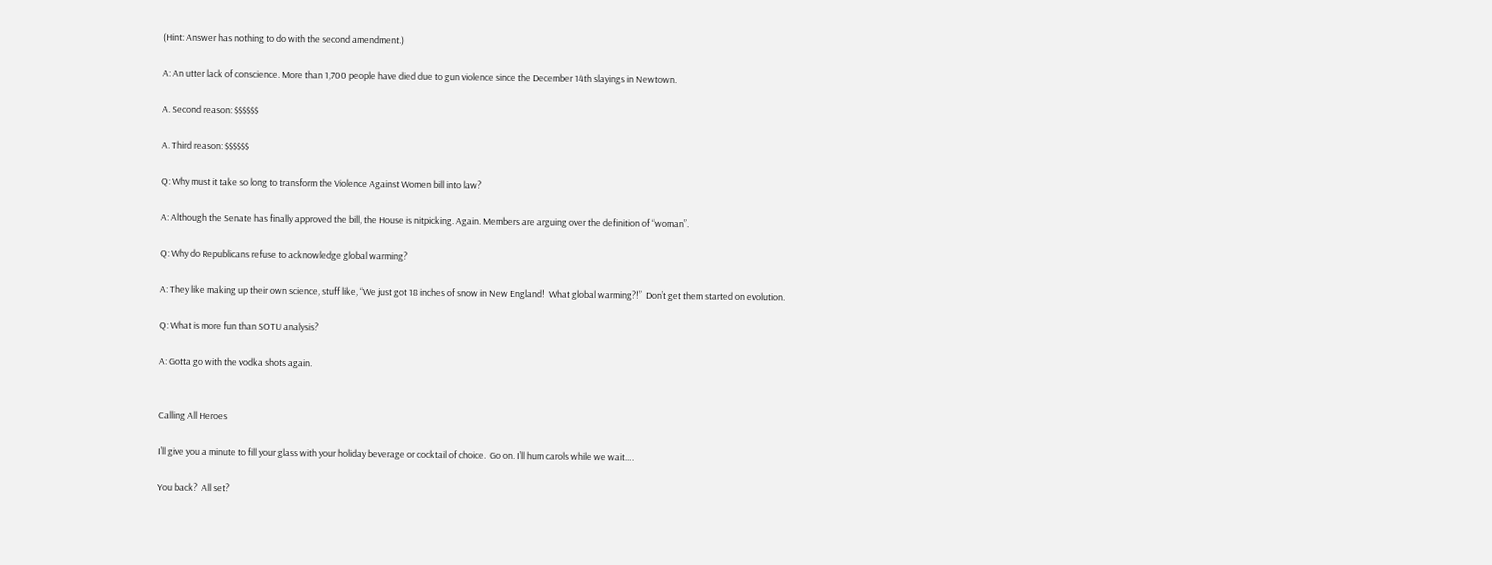(Hint: Answer has nothing to do with the second amendment.)

A: An utter lack of conscience. More than 1,700 people have died due to gun violence since the December 14th slayings in Newtown.

A. Second reason: $$$$$$

A. Third reason: $$$$$$

Q: Why must it take so long to transform the Violence Against Women bill into law?

A: Although the Senate has finally approved the bill, the House is nitpicking. Again. Members are arguing over the definition of “woman”.

Q: Why do Republicans refuse to acknowledge global warming?

A: They like making up their own science, stuff like, “We just got 18 inches of snow in New England!  What global warming?!”  Don’t get them started on evolution.

Q: What is more fun than SOTU analysis?

A: Gotta go with the vodka shots again.


Calling All Heroes

I’ll give you a minute to fill your glass with your holiday beverage or cocktail of choice.  Go on. I’ll hum carols while we wait….

You back?  All set?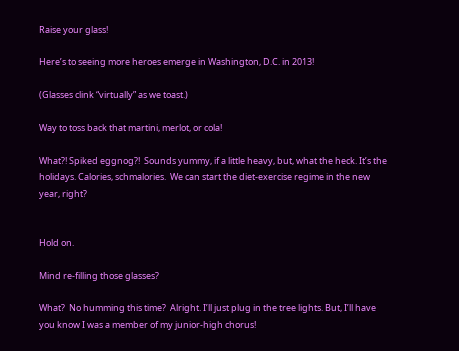Raise your glass!

Here’s to seeing more heroes emerge in Washington, D.C. in 2013!

(Glasses clink “virtually” as we toast.)

Way to toss back that martini, merlot, or cola!

What?! Spiked eggnog?!  Sounds yummy, if a little heavy, but, what the heck. It’s the holidays. Calories, schmalories.  We can start the diet-exercise regime in the new year, right?


Hold on.

Mind re-filling those glasses?

What?  No humming this time?  Alright. I’ll just plug in the tree lights. But, I’ll have you know I was a member of my junior-high chorus!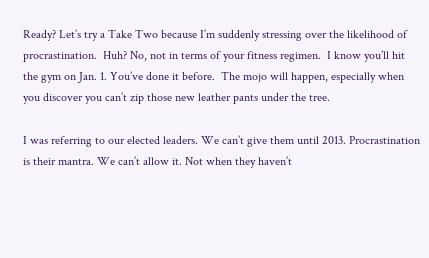Ready? Let’s try a Take Two because I’m suddenly stressing over the likelihood of procrastination.  Huh? No, not in terms of your fitness regimen.  I know you’ll hit the gym on Jan. 1. You’ve done it before.  The mojo will happen, especially when you discover you can’t zip those new leather pants under the tree.

I was referring to our elected leaders. We can’t give them until 2013. Procrastination is their mantra. We can’t allow it. Not when they haven’t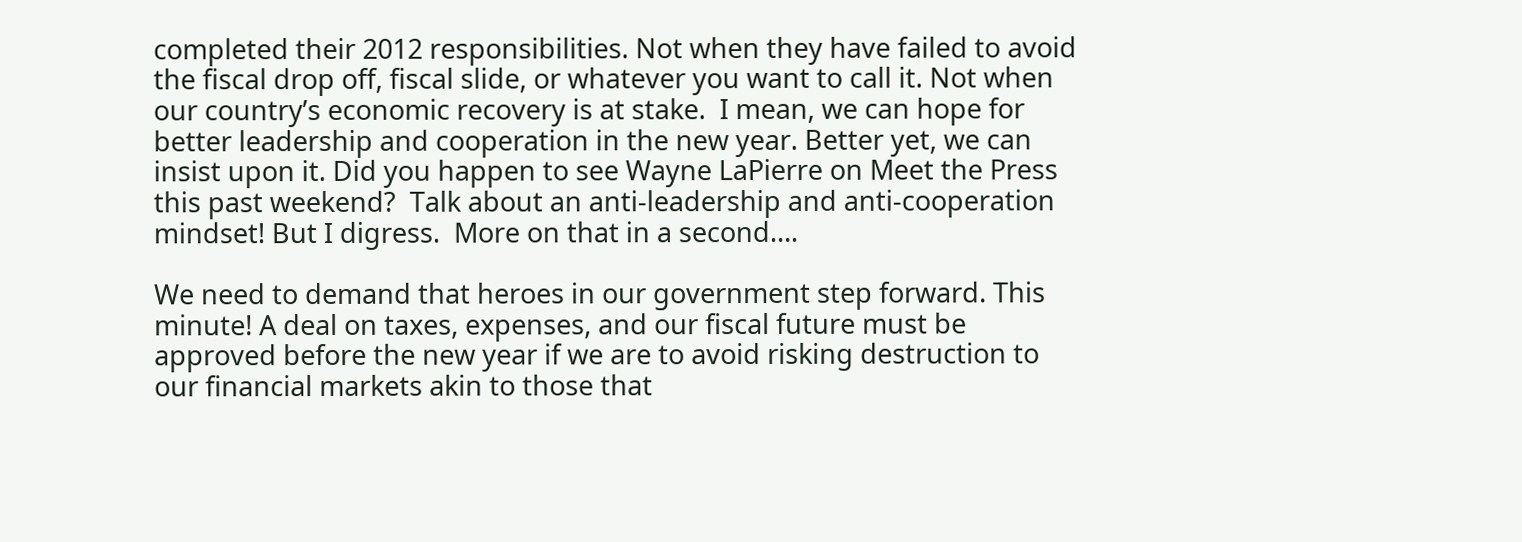completed their 2012 responsibilities. Not when they have failed to avoid the fiscal drop off, fiscal slide, or whatever you want to call it. Not when our country’s economic recovery is at stake.  I mean, we can hope for better leadership and cooperation in the new year. Better yet, we can insist upon it. Did you happen to see Wayne LaPierre on Meet the Press this past weekend?  Talk about an anti-leadership and anti-cooperation mindset! But I digress.  More on that in a second….

We need to demand that heroes in our government step forward. This minute! A deal on taxes, expenses, and our fiscal future must be approved before the new year if we are to avoid risking destruction to our financial markets akin to those that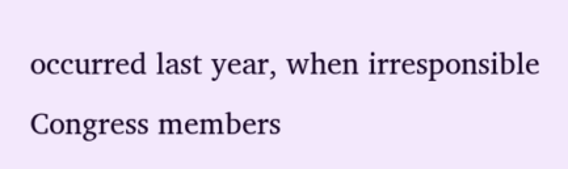occurred last year, when irresponsible Congress members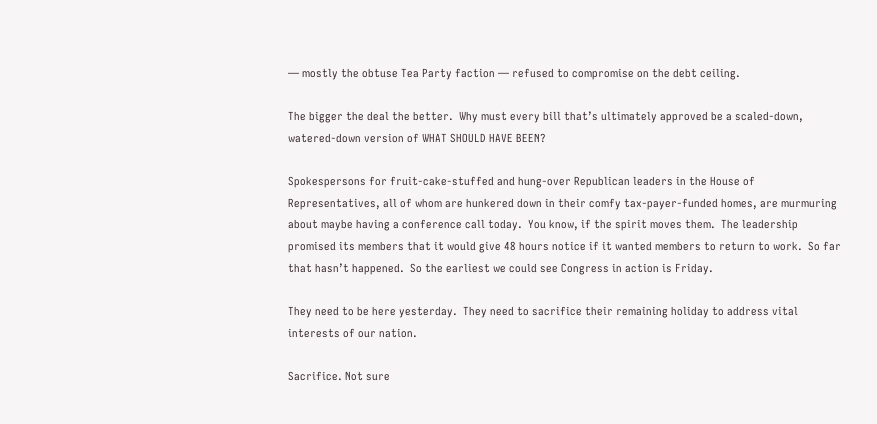— mostly the obtuse Tea Party faction — refused to compromise on the debt ceiling.

The bigger the deal the better.  Why must every bill that’s ultimately approved be a scaled-down, watered-down version of WHAT SHOULD HAVE BEEN?

Spokespersons for fruit-cake-stuffed and hung-over Republican leaders in the House of Representatives, all of whom are hunkered down in their comfy tax-payer-funded homes, are murmuring about maybe having a conference call today.  You know, if the spirit moves them.  The leadership promised its members that it would give 48 hours notice if it wanted members to return to work.  So far that hasn’t happened.  So the earliest we could see Congress in action is Friday.

They need to be here yesterday.  They need to sacrifice their remaining holiday to address vital interests of our nation.

Sacrifice. Not sure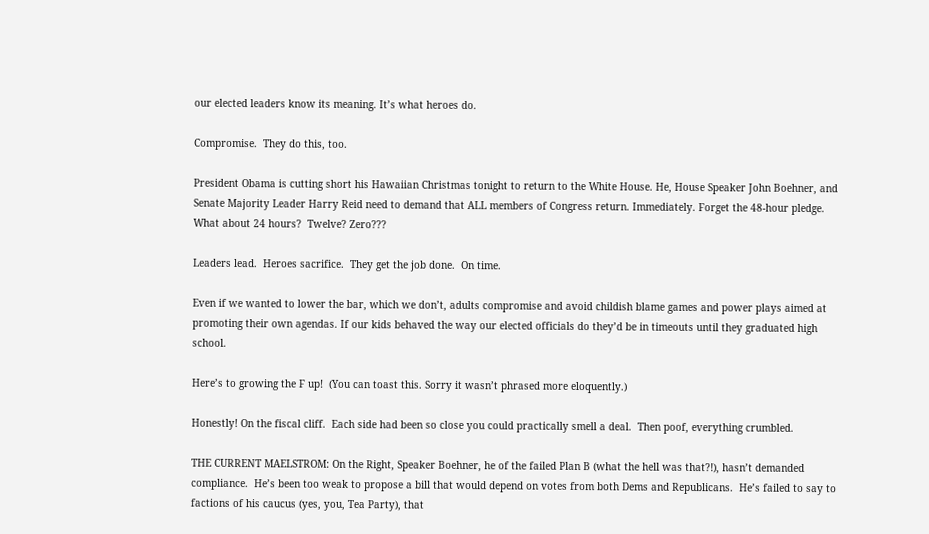our elected leaders know its meaning. It’s what heroes do.

Compromise.  They do this, too.

President Obama is cutting short his Hawaiian Christmas tonight to return to the White House. He, House Speaker John Boehner, and Senate Majority Leader Harry Reid need to demand that ALL members of Congress return. Immediately. Forget the 48-hour pledge. What about 24 hours?  Twelve? Zero???

Leaders lead.  Heroes sacrifice.  They get the job done.  On time.

Even if we wanted to lower the bar, which we don’t, adults compromise and avoid childish blame games and power plays aimed at promoting their own agendas. If our kids behaved the way our elected officials do they’d be in timeouts until they graduated high school.

Here’s to growing the F up!  (You can toast this. Sorry it wasn’t phrased more eloquently.)

Honestly! On the fiscal cliff.  Each side had been so close you could practically smell a deal.  Then poof, everything crumbled.

THE CURRENT MAELSTROM: On the Right, Speaker Boehner, he of the failed Plan B (what the hell was that?!), hasn’t demanded compliance.  He’s been too weak to propose a bill that would depend on votes from both Dems and Republicans.  He’s failed to say to factions of his caucus (yes, you, Tea Party), that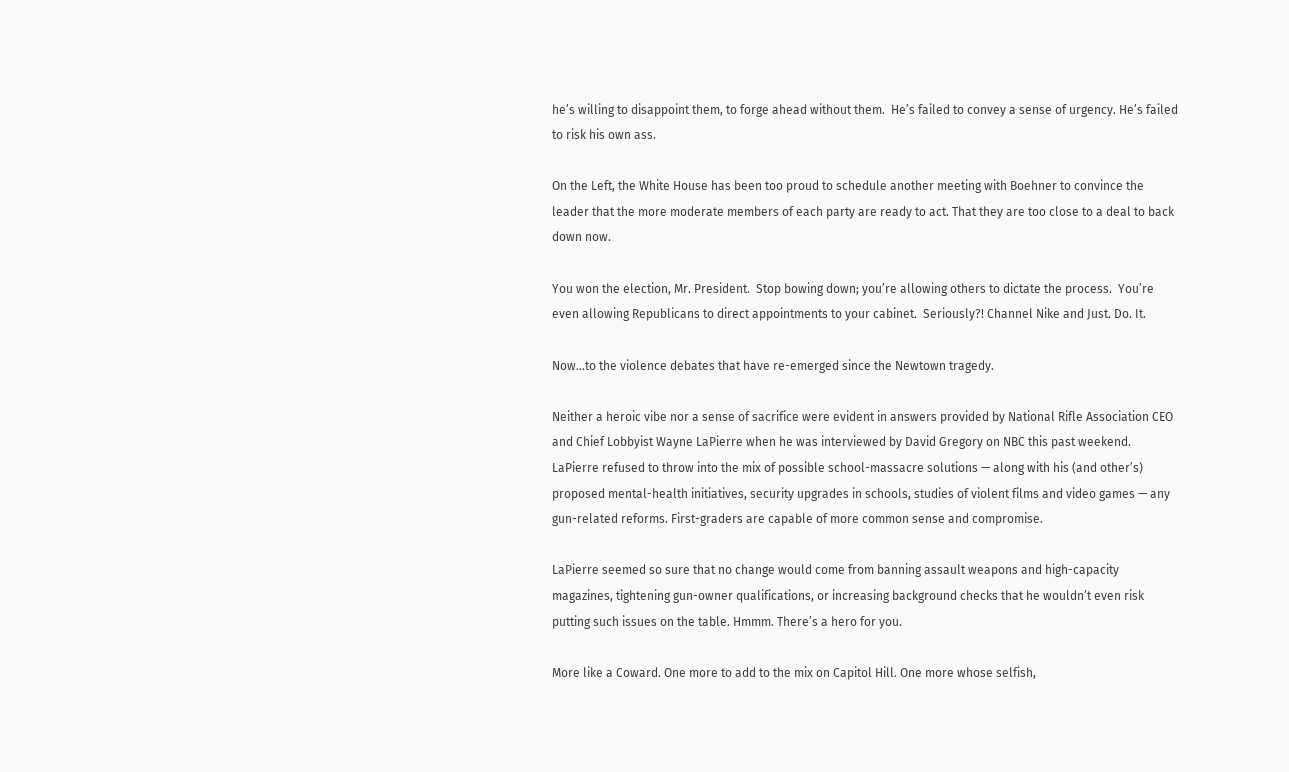he’s willing to disappoint them, to forge ahead without them.  He’s failed to convey a sense of urgency. He’s failed to risk his own ass.

On the Left, the White House has been too proud to schedule another meeting with Boehner to convince the leader that the more moderate members of each party are ready to act. That they are too close to a deal to back down now.

You won the election, Mr. President.  Stop bowing down; you’re allowing others to dictate the process.  You’re even allowing Republicans to direct appointments to your cabinet.  Seriously?! Channel Nike and Just. Do. It.

Now…to the violence debates that have re-emerged since the Newtown tragedy.

Neither a heroic vibe nor a sense of sacrifice were evident in answers provided by National Rifle Association CEO and Chief Lobbyist Wayne LaPierre when he was interviewed by David Gregory on NBC this past weekend.  LaPierre refused to throw into the mix of possible school-massacre solutions — along with his (and other’s) proposed mental-health initiatives, security upgrades in schools, studies of violent films and video games — any gun-related reforms. First-graders are capable of more common sense and compromise.

LaPierre seemed so sure that no change would come from banning assault weapons and high-capacity magazines, tightening gun-owner qualifications, or increasing background checks that he wouldn’t even risk putting such issues on the table. Hmmm. There’s a hero for you.

More like a Coward. One more to add to the mix on Capitol Hill. One more whose selfish,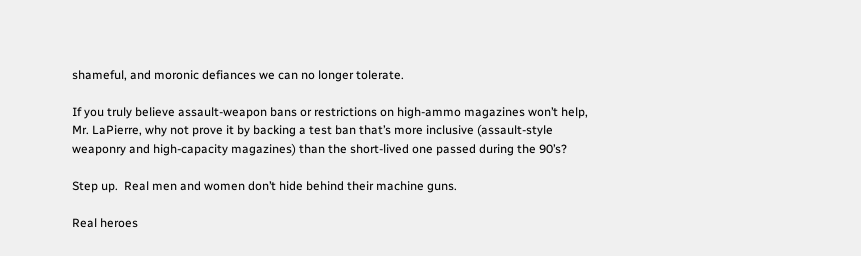shameful, and moronic defiances we can no longer tolerate.

If you truly believe assault-weapon bans or restrictions on high-ammo magazines won’t help, Mr. LaPierre, why not prove it by backing a test ban that’s more inclusive (assault-style weaponry and high-capacity magazines) than the short-lived one passed during the 90’s?

Step up.  Real men and women don’t hide behind their machine guns.

Real heroes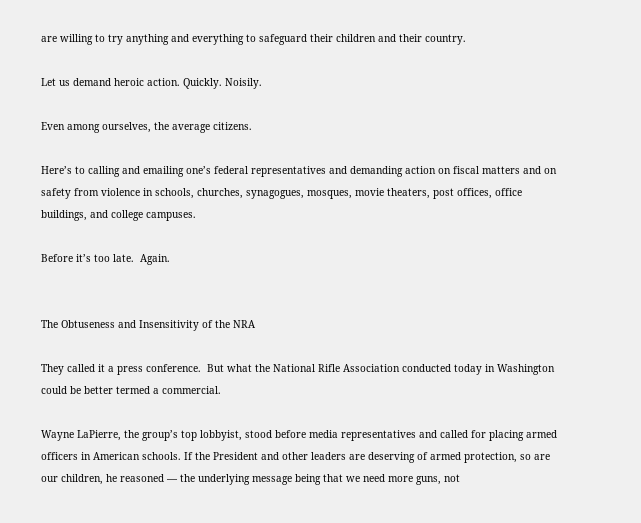are willing to try anything and everything to safeguard their children and their country.

Let us demand heroic action. Quickly. Noisily.

Even among ourselves, the average citizens.

Here’s to calling and emailing one’s federal representatives and demanding action on fiscal matters and on safety from violence in schools, churches, synagogues, mosques, movie theaters, post offices, office buildings, and college campuses.

Before it’s too late.  Again.


The Obtuseness and Insensitivity of the NRA

They called it a press conference.  But what the National Rifle Association conducted today in Washington could be better termed a commercial.

Wayne LaPierre, the group’s top lobbyist, stood before media representatives and called for placing armed officers in American schools. If the President and other leaders are deserving of armed protection, so are our children, he reasoned — the underlying message being that we need more guns, not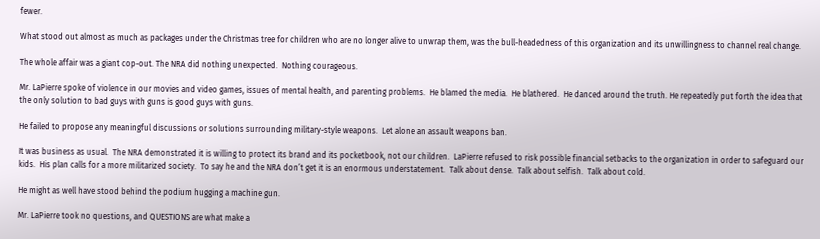fewer.

What stood out almost as much as packages under the Christmas tree for children who are no longer alive to unwrap them, was the bull-headedness of this organization and its unwillingness to channel real change.

The whole affair was a giant cop-out. The NRA did nothing unexpected.  Nothing courageous.

Mr. LaPierre spoke of violence in our movies and video games, issues of mental health, and parenting problems.  He blamed the media.  He blathered.  He danced around the truth. He repeatedly put forth the idea that the only solution to bad guys with guns is good guys with guns.

He failed to propose any meaningful discussions or solutions surrounding military-style weapons.  Let alone an assault weapons ban.

It was business as usual.  The NRA demonstrated it is willing to protect its brand and its pocketbook, not our children.  LaPierre refused to risk possible financial setbacks to the organization in order to safeguard our kids.  His plan calls for a more militarized society.  To say he and the NRA don’t get it is an enormous understatement.  Talk about dense.  Talk about selfish.  Talk about cold.

He might as well have stood behind the podium hugging a machine gun.

Mr. LaPierre took no questions, and QUESTIONS are what make a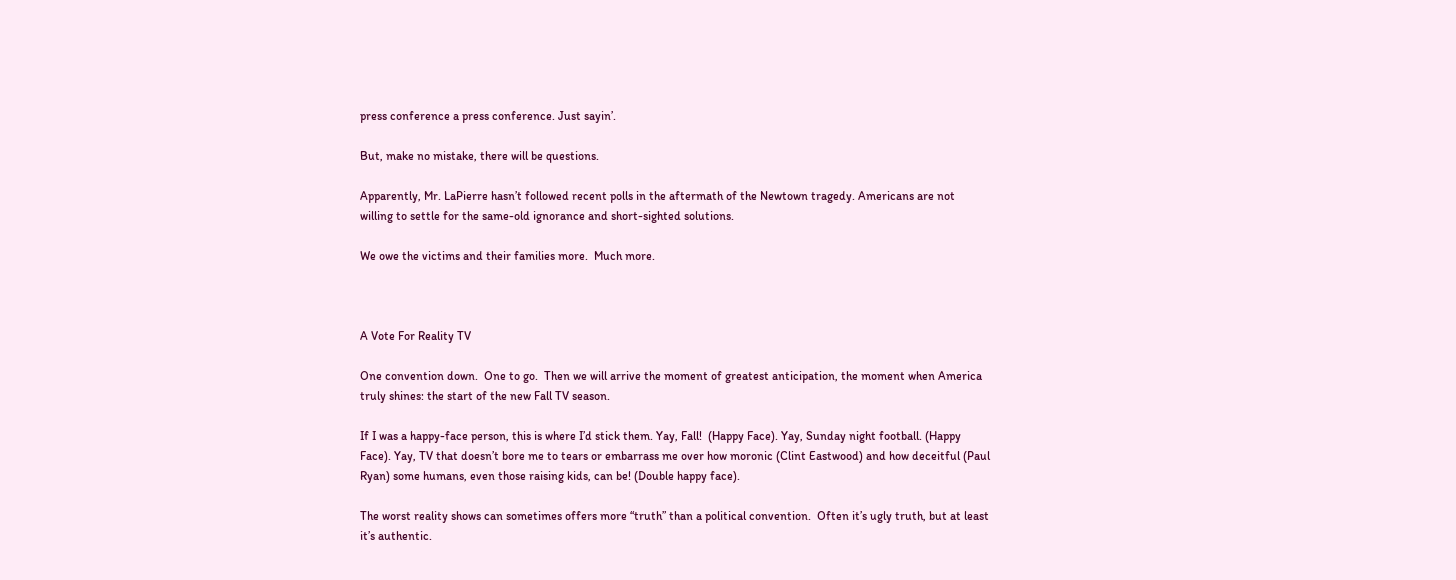press conference a press conference. Just sayin’.

But, make no mistake, there will be questions.

Apparently, Mr. LaPierre hasn’t followed recent polls in the aftermath of the Newtown tragedy. Americans are not willing to settle for the same-old ignorance and short-sighted solutions.

We owe the victims and their families more.  Much more.



A Vote For Reality TV

One convention down.  One to go.  Then we will arrive the moment of greatest anticipation, the moment when America truly shines: the start of the new Fall TV season.

If I was a happy-face person, this is where I’d stick them. Yay, Fall!  (Happy Face). Yay, Sunday night football. (Happy Face). Yay, TV that doesn’t bore me to tears or embarrass me over how moronic (Clint Eastwood) and how deceitful (Paul Ryan) some humans, even those raising kids, can be! (Double happy face).

The worst reality shows can sometimes offers more “truth” than a political convention.  Often it’s ugly truth, but at least it’s authentic.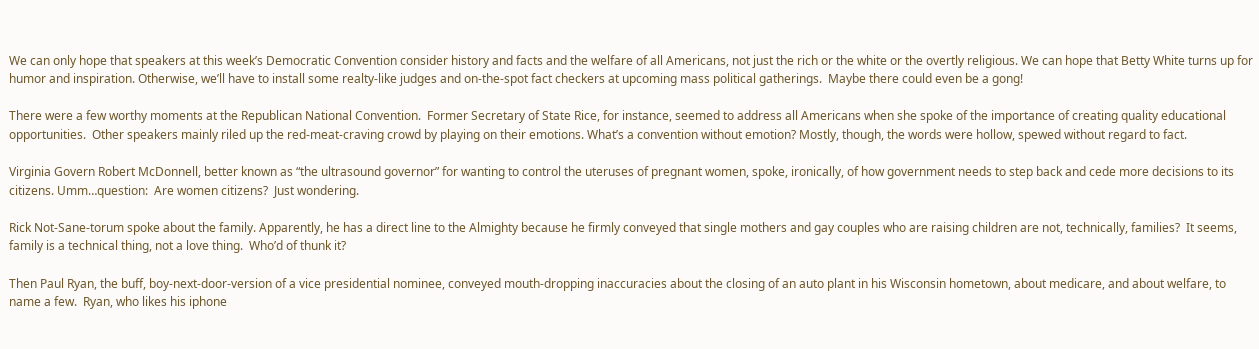We can only hope that speakers at this week’s Democratic Convention consider history and facts and the welfare of all Americans, not just the rich or the white or the overtly religious. We can hope that Betty White turns up for humor and inspiration. Otherwise, we’ll have to install some realty-like judges and on-the-spot fact checkers at upcoming mass political gatherings.  Maybe there could even be a gong!

There were a few worthy moments at the Republican National Convention.  Former Secretary of State Rice, for instance, seemed to address all Americans when she spoke of the importance of creating quality educational opportunities.  Other speakers mainly riled up the red-meat-craving crowd by playing on their emotions. What’s a convention without emotion? Mostly, though, the words were hollow, spewed without regard to fact.

Virginia Govern Robert McDonnell, better known as “the ultrasound governor” for wanting to control the uteruses of pregnant women, spoke, ironically, of how government needs to step back and cede more decisions to its citizens. Umm…question:  Are women citizens?  Just wondering.

Rick Not-Sane-torum spoke about the family. Apparently, he has a direct line to the Almighty because he firmly conveyed that single mothers and gay couples who are raising children are not, technically, families?  It seems, family is a technical thing, not a love thing.  Who’d of thunk it?

Then Paul Ryan, the buff, boy-next-door-version of a vice presidential nominee, conveyed mouth-dropping inaccuracies about the closing of an auto plant in his Wisconsin hometown, about medicare, and about welfare, to name a few.  Ryan, who likes his iphone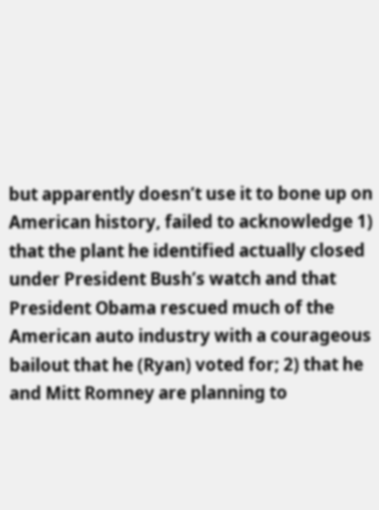but apparently doesn’t use it to bone up on American history, failed to acknowledge 1) that the plant he identified actually closed under President Bush’s watch and that President Obama rescued much of the American auto industry with a courageous bailout that he (Ryan) voted for; 2) that he and Mitt Romney are planning to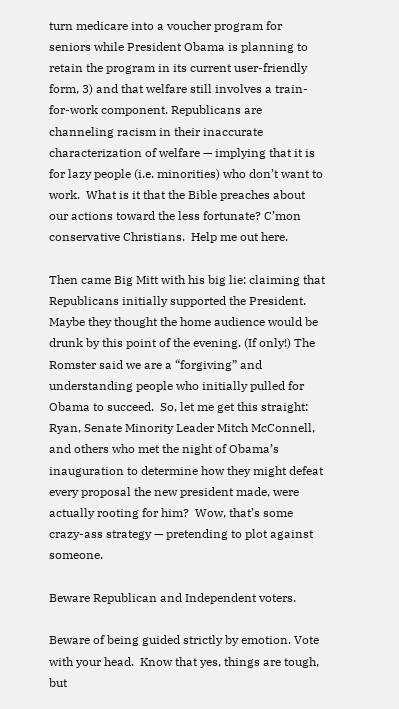turn medicare into a voucher program for seniors while President Obama is planning to retain the program in its current user-friendly form, 3) and that welfare still involves a train-for-work component. Republicans are channeling racism in their inaccurate characterization of welfare — implying that it is for lazy people (i.e. minorities) who don’t want to work.  What is it that the Bible preaches about our actions toward the less fortunate? C’mon conservative Christians.  Help me out here.

Then came Big Mitt with his big lie: claiming that Republicans initially supported the President.  Maybe they thought the home audience would be drunk by this point of the evening. (If only!) The Romster said we are a “forgiving” and understanding people who initially pulled for Obama to succeed.  So, let me get this straight: Ryan, Senate Minority Leader Mitch McConnell, and others who met the night of Obama’s inauguration to determine how they might defeat every proposal the new president made, were actually rooting for him?  Wow, that’s some crazy-ass strategy — pretending to plot against someone.

Beware Republican and Independent voters.

Beware of being guided strictly by emotion. Vote with your head.  Know that yes, things are tough, but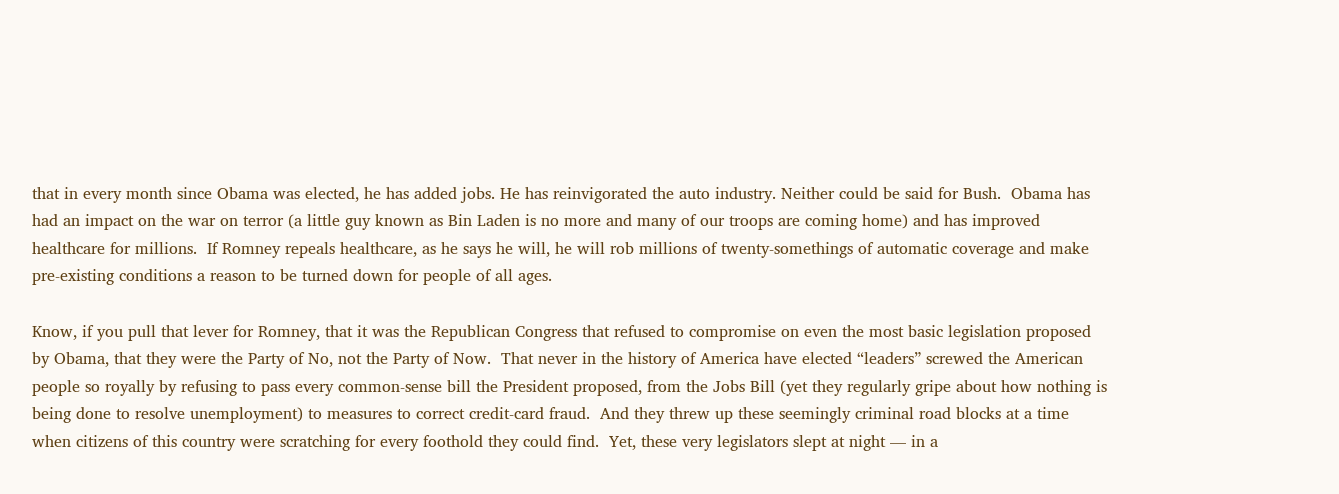that in every month since Obama was elected, he has added jobs. He has reinvigorated the auto industry. Neither could be said for Bush.  Obama has had an impact on the war on terror (a little guy known as Bin Laden is no more and many of our troops are coming home) and has improved healthcare for millions.  If Romney repeals healthcare, as he says he will, he will rob millions of twenty-somethings of automatic coverage and make pre-existing conditions a reason to be turned down for people of all ages.

Know, if you pull that lever for Romney, that it was the Republican Congress that refused to compromise on even the most basic legislation proposed by Obama, that they were the Party of No, not the Party of Now.  That never in the history of America have elected “leaders” screwed the American people so royally by refusing to pass every common-sense bill the President proposed, from the Jobs Bill (yet they regularly gripe about how nothing is being done to resolve unemployment) to measures to correct credit-card fraud.  And they threw up these seemingly criminal road blocks at a time when citizens of this country were scratching for every foothold they could find.  Yet, these very legislators slept at night — in a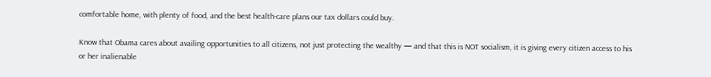comfortable home, with plenty of food, and the best health-care plans our tax dollars could buy.

Know that Obama cares about availing opportunities to all citizens, not just protecting the wealthy — and that this is NOT socialism, it is giving every citizen access to his or her inalienable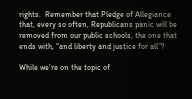rights.  Remember that Pledge of Allegiance that, every so often, Republicans panic will be removed from our public schools, the one that ends with, “and liberty and justice for all”?

While we’re on the topic of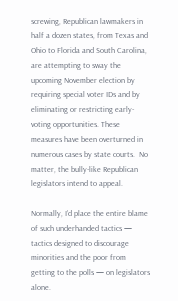screwing, Republican lawmakers in half a dozen states, from Texas and Ohio to Florida and South Carolina, are attempting to sway the upcoming November election by requiring special voter IDs and by eliminating or restricting early-voting opportunities. These measures have been overturned in numerous cases by state courts.  No matter, the bully-like Republican legislators intend to appeal.

Normally, I’d place the entire blame of such underhanded tactics — tactics designed to discourage minorities and the poor from getting to the polls — on legislators alone.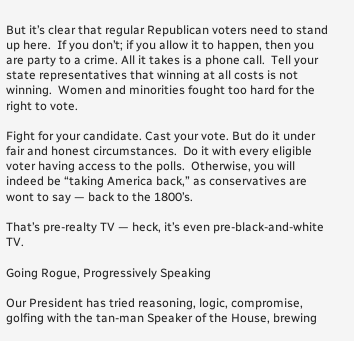But it’s clear that regular Republican voters need to stand up here.  If you don’t; if you allow it to happen, then you are party to a crime. All it takes is a phone call.  Tell your state representatives that winning at all costs is not winning.  Women and minorities fought too hard for the right to vote.

Fight for your candidate. Cast your vote. But do it under fair and honest circumstances.  Do it with every eligible voter having access to the polls.  Otherwise, you will indeed be “taking America back,” as conservatives are wont to say — back to the 1800’s.

That’s pre-realty TV — heck, it’s even pre-black-and-white TV.

Going Rogue, Progressively Speaking

Our President has tried reasoning, logic, compromise, golfing with the tan-man Speaker of the House, brewing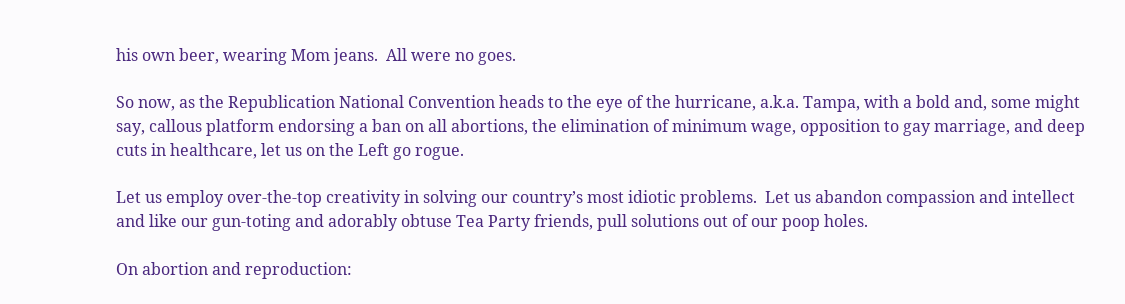his own beer, wearing Mom jeans.  All were no goes.

So now, as the Republication National Convention heads to the eye of the hurricane, a.k.a. Tampa, with a bold and, some might say, callous platform endorsing a ban on all abortions, the elimination of minimum wage, opposition to gay marriage, and deep cuts in healthcare, let us on the Left go rogue.

Let us employ over-the-top creativity in solving our country’s most idiotic problems.  Let us abandon compassion and intellect and like our gun-toting and adorably obtuse Tea Party friends, pull solutions out of our poop holes.

On abortion and reproduction: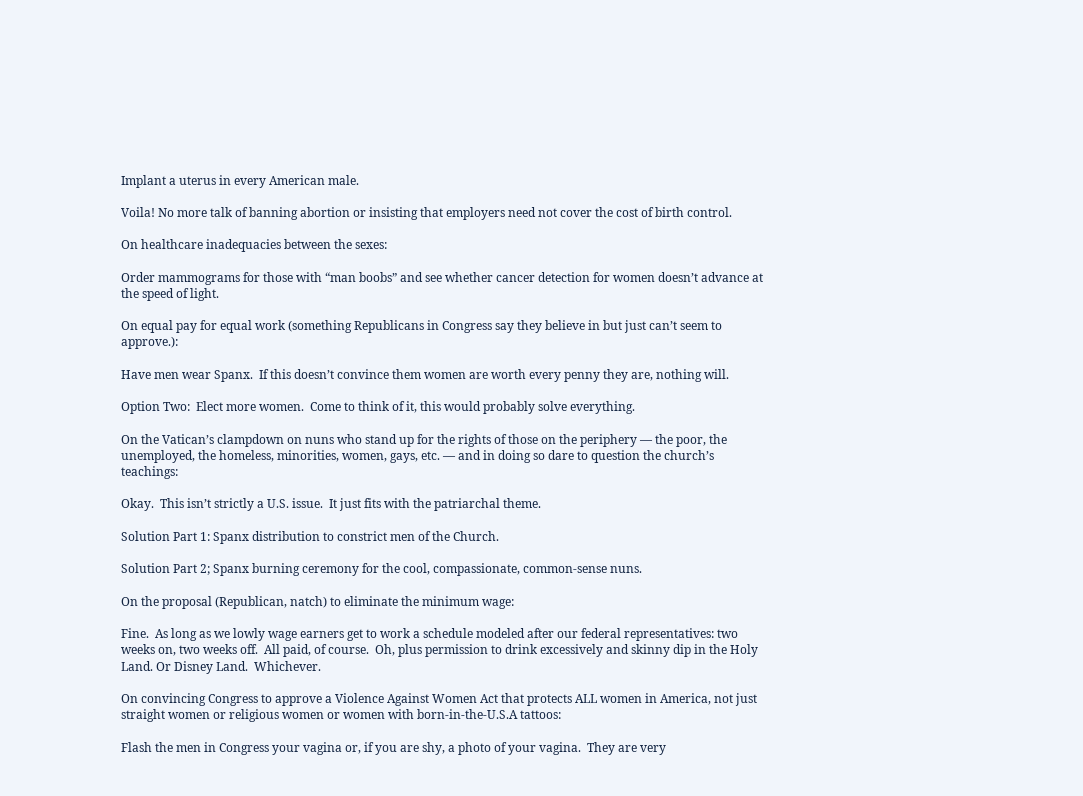Implant a uterus in every American male.

Voila! No more talk of banning abortion or insisting that employers need not cover the cost of birth control.

On healthcare inadequacies between the sexes:

Order mammograms for those with “man boobs” and see whether cancer detection for women doesn’t advance at the speed of light.

On equal pay for equal work (something Republicans in Congress say they believe in but just can’t seem to approve.):

Have men wear Spanx.  If this doesn’t convince them women are worth every penny they are, nothing will.

Option Two:  Elect more women.  Come to think of it, this would probably solve everything.

On the Vatican’s clampdown on nuns who stand up for the rights of those on the periphery — the poor, the unemployed, the homeless, minorities, women, gays, etc. — and in doing so dare to question the church’s teachings:

Okay.  This isn’t strictly a U.S. issue.  It just fits with the patriarchal theme.

Solution Part 1: Spanx distribution to constrict men of the Church.

Solution Part 2; Spanx burning ceremony for the cool, compassionate, common-sense nuns.

On the proposal (Republican, natch) to eliminate the minimum wage:

Fine.  As long as we lowly wage earners get to work a schedule modeled after our federal representatives: two weeks on, two weeks off.  All paid, of course.  Oh, plus permission to drink excessively and skinny dip in the Holy Land. Or Disney Land.  Whichever.

On convincing Congress to approve a Violence Against Women Act that protects ALL women in America, not just straight women or religious women or women with born-in-the-U.S.A tattoos:

Flash the men in Congress your vagina or, if you are shy, a photo of your vagina.  They are very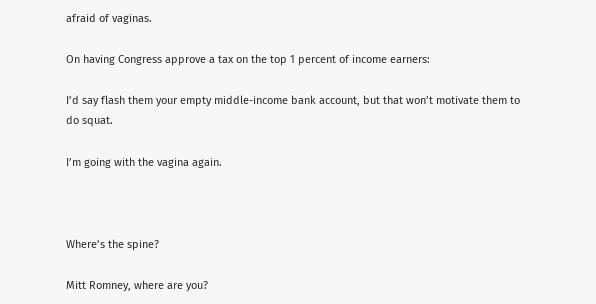afraid of vaginas.

On having Congress approve a tax on the top 1 percent of income earners:

I’d say flash them your empty middle-income bank account, but that won’t motivate them to do squat.

I’m going with the vagina again.



Where’s the spine?

Mitt Romney, where are you?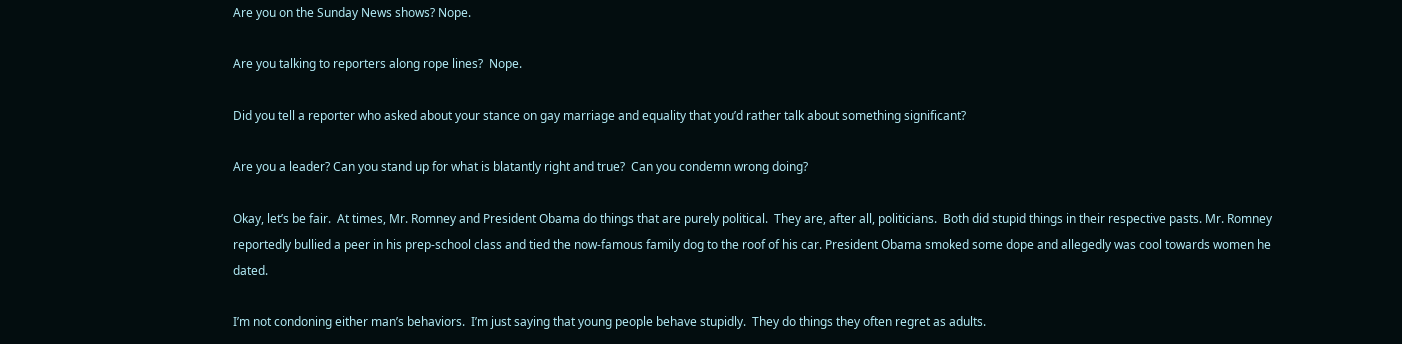Are you on the Sunday News shows? Nope.

Are you talking to reporters along rope lines?  Nope.

Did you tell a reporter who asked about your stance on gay marriage and equality that you’d rather talk about something significant?

Are you a leader? Can you stand up for what is blatantly right and true?  Can you condemn wrong doing?

Okay, let’s be fair.  At times, Mr. Romney and President Obama do things that are purely political.  They are, after all, politicians.  Both did stupid things in their respective pasts. Mr. Romney reportedly bullied a peer in his prep-school class and tied the now-famous family dog to the roof of his car. President Obama smoked some dope and allegedly was cool towards women he dated.

I’m not condoning either man’s behaviors.  I’m just saying that young people behave stupidly.  They do things they often regret as adults.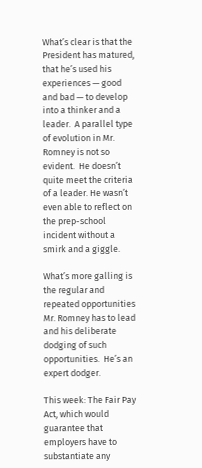What’s clear is that the President has matured, that he’s used his experiences — good and bad — to develop into a thinker and a leader.  A parallel type of evolution in Mr. Romney is not so evident.  He doesn’t quite meet the criteria of a leader. He wasn’t even able to reflect on the prep-school incident without a smirk and a giggle.

What’s more galling is the regular and repeated opportunities Mr. Romney has to lead and his deliberate dodging of such opportunities.  He’s an expert dodger.

This week: The Fair Pay Act, which would guarantee that employers have to substantiate any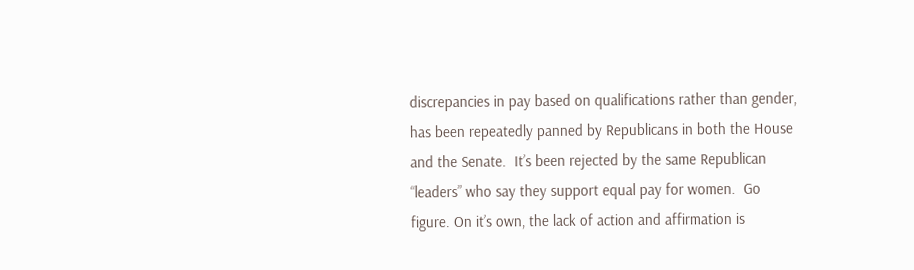discrepancies in pay based on qualifications rather than gender, has been repeatedly panned by Republicans in both the House and the Senate.  It’s been rejected by the same Republican “leaders” who say they support equal pay for women.  Go figure. On it’s own, the lack of action and affirmation is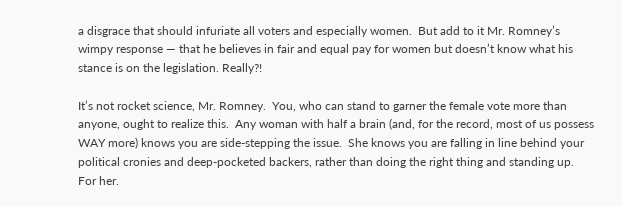a disgrace that should infuriate all voters and especially women.  But add to it Mr. Romney’s wimpy response — that he believes in fair and equal pay for women but doesn’t know what his stance is on the legislation. Really?!

It’s not rocket science, Mr. Romney.  You, who can stand to garner the female vote more than anyone, ought to realize this.  Any woman with half a brain (and, for the record, most of us possess WAY more) knows you are side-stepping the issue.  She knows you are falling in line behind your political cronies and deep-pocketed backers, rather than doing the right thing and standing up.  For her.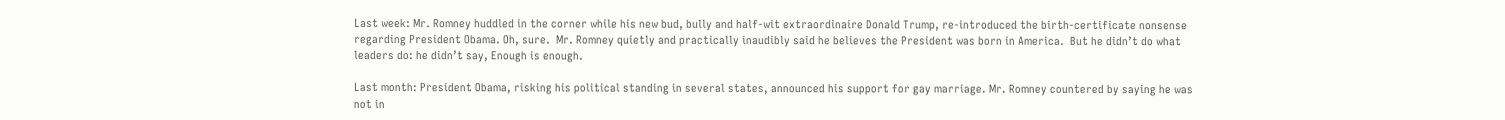Last week: Mr. Romney huddled in the corner while his new bud, bully and half-wit extraordinaire Donald Trump, re-introduced the birth-certificate nonsense regarding President Obama. Oh, sure.  Mr. Romney quietly and practically inaudibly said he believes the President was born in America.  But he didn’t do what leaders do: he didn’t say, Enough is enough.

Last month: President Obama, risking his political standing in several states, announced his support for gay marriage. Mr. Romney countered by saying he was not in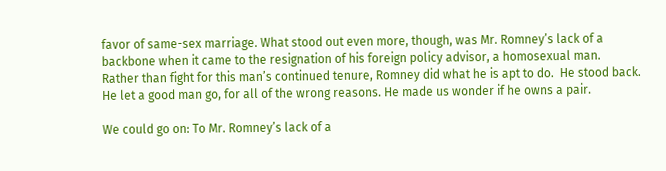favor of same-sex marriage. What stood out even more, though, was Mr. Romney’s lack of a backbone when it came to the resignation of his foreign policy advisor, a homosexual man.  Rather than fight for this man’s continued tenure, Romney did what he is apt to do.  He stood back.  He let a good man go, for all of the wrong reasons. He made us wonder if he owns a pair.

We could go on: To Mr. Romney’s lack of a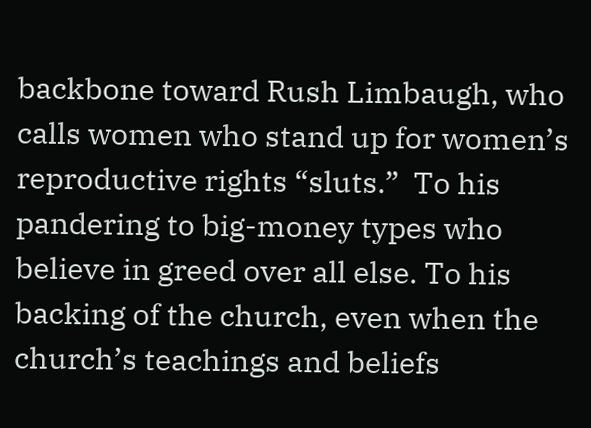backbone toward Rush Limbaugh, who calls women who stand up for women’s reproductive rights “sluts.”  To his pandering to big-money types who believe in greed over all else. To his backing of the church, even when the church’s teachings and beliefs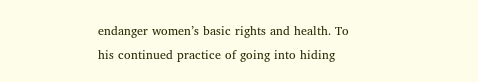endanger women’s basic rights and health. To his continued practice of going into hiding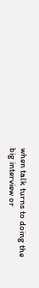when talk turns to doing the big interview or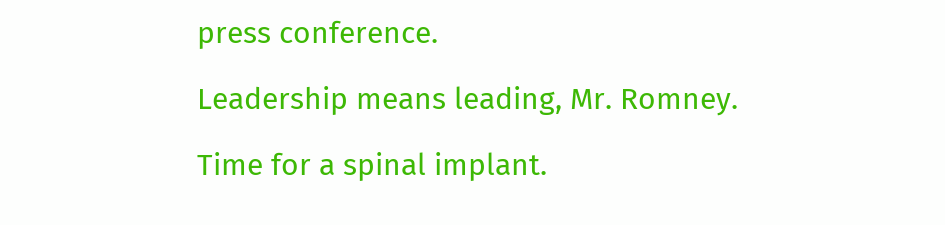press conference.

Leadership means leading, Mr. Romney.

Time for a spinal implant.